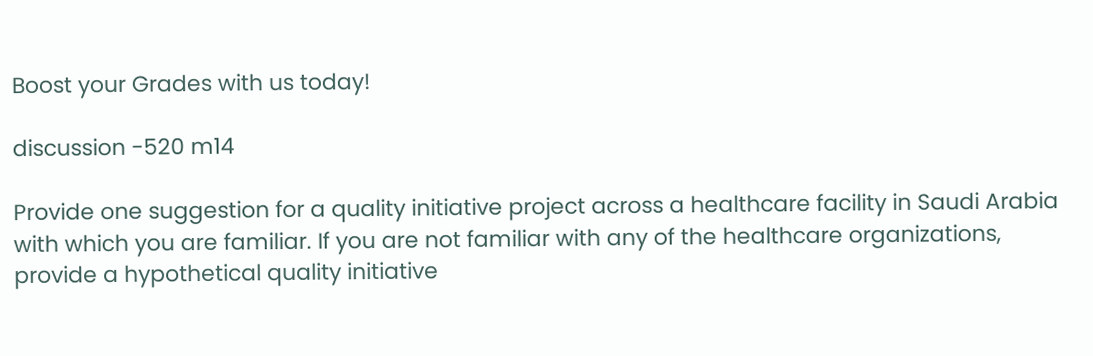Boost your Grades with us today!

discussion -520 m14

Provide one suggestion for a quality initiative project across a healthcare facility in Saudi Arabia with which you are familiar. If you are not familiar with any of the healthcare organizations, provide a hypothetical quality initiative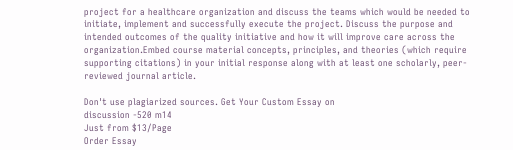project for a healthcare organization and discuss the teams which would be needed to initiate, implement and successfully execute the project. Discuss the purpose and intended outcomes of the quality initiative and how it will improve care across the organization.Embed course material concepts, principles, and theories (which require supporting citations) in your initial response along with at least one scholarly, peer-reviewed journal article.

Don't use plagiarized sources. Get Your Custom Essay on
discussion -520 m14
Just from $13/Page
Order Essay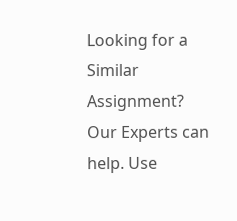Looking for a Similar Assignment? Our Experts can help. Use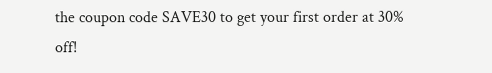the coupon code SAVE30 to get your first order at 30% off!